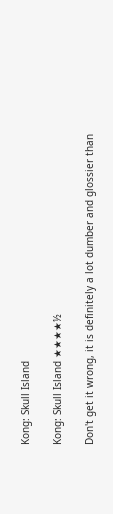Kong: Skull Island

Kong: Skull Island ★★★★½

Don't get it wrong, it is definitely a lot dumber and glossier than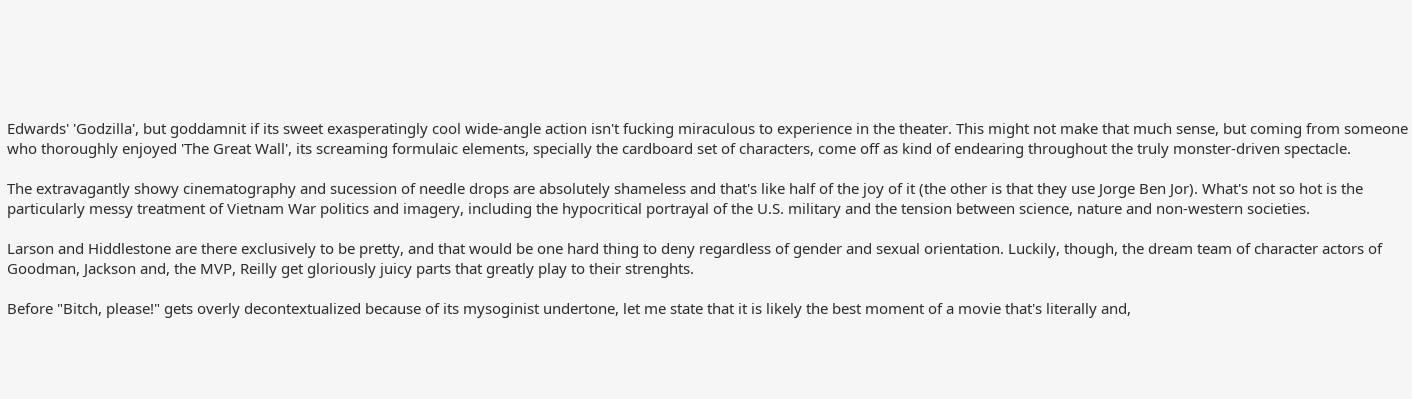Edwards' 'Godzilla', but goddamnit if its sweet exasperatingly cool wide-angle action isn't fucking miraculous to experience in the theater. This might not make that much sense, but coming from someone who thoroughly enjoyed 'The Great Wall', its screaming formulaic elements, specially the cardboard set of characters, come off as kind of endearing throughout the truly monster-driven spectacle.

The extravagantly showy cinematography and sucession of needle drops are absolutely shameless and that's like half of the joy of it (the other is that they use Jorge Ben Jor). What's not so hot is the particularly messy treatment of Vietnam War politics and imagery, including the hypocritical portrayal of the U.S. military and the tension between science, nature and non-western societies.

Larson and Hiddlestone are there exclusively to be pretty, and that would be one hard thing to deny regardless of gender and sexual orientation. Luckily, though, the dream team of character actors of Goodman, Jackson and, the MVP, Reilly get gloriously juicy parts that greatly play to their strenghts.

Before "Bitch, please!" gets overly decontextualized because of its mysoginist undertone, let me state that it is likely the best moment of a movie that's literally and,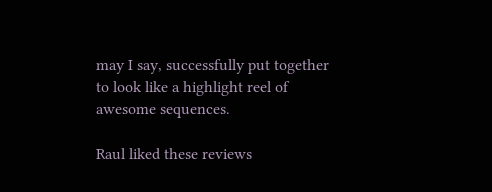may I say, successfully put together to look like a highlight reel of awesome sequences.

Raul liked these reviews